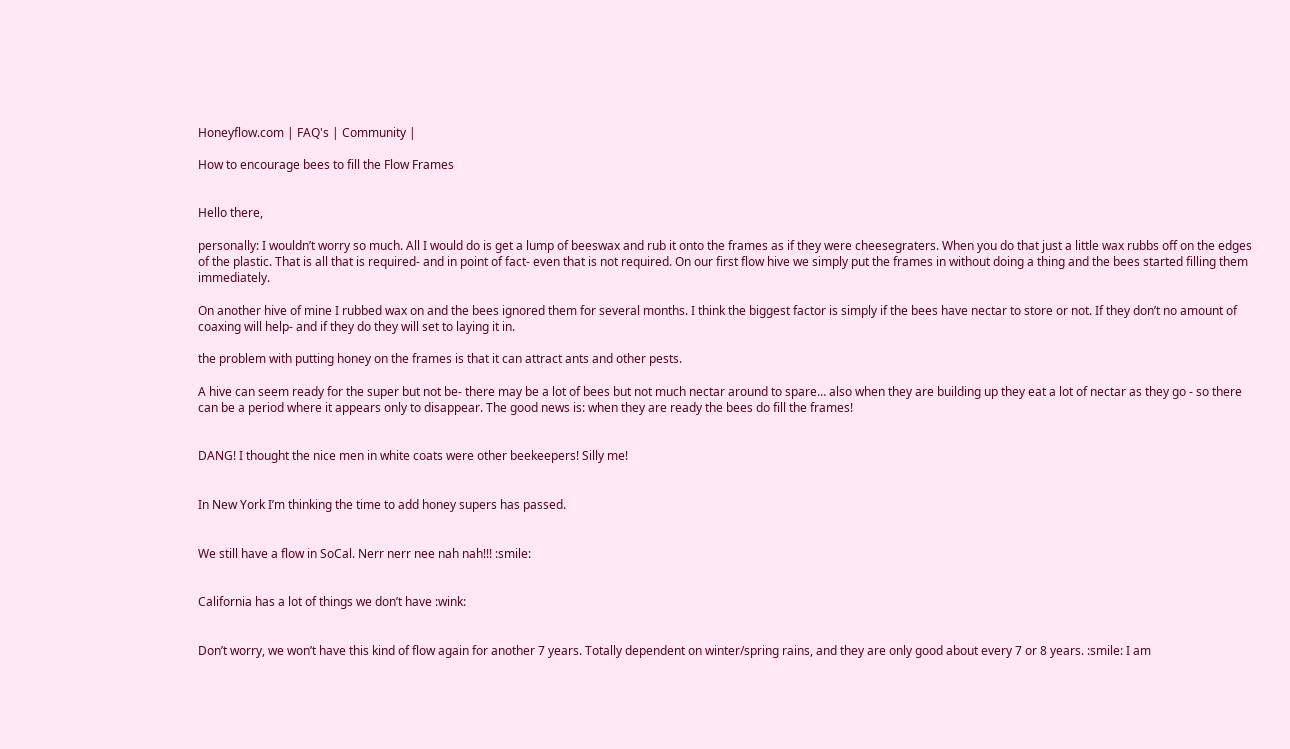Honeyflow.com | FAQ's | Community |

How to encourage bees to fill the Flow Frames


Hello there,

personally: I wouldn’t worry so much. All I would do is get a lump of beeswax and rub it onto the frames as if they were cheesegraters. When you do that just a little wax rubbs off on the edges of the plastic. That is all that is required- and in point of fact- even that is not required. On our first flow hive we simply put the frames in without doing a thing and the bees started filling them immediately.

On another hive of mine I rubbed wax on and the bees ignored them for several months. I think the biggest factor is simply if the bees have nectar to store or not. If they don’t no amount of coaxing will help- and if they do they will set to laying it in.

the problem with putting honey on the frames is that it can attract ants and other pests.

A hive can seem ready for the super but not be- there may be a lot of bees but not much nectar around to spare… also when they are building up they eat a lot of nectar as they go - so there can be a period where it appears only to disappear. The good news is: when they are ready the bees do fill the frames!


DANG! I thought the nice men in white coats were other beekeepers! Silly me!


In New York I’m thinking the time to add honey supers has passed.


We still have a flow in SoCal. Nerr nerr nee nah nah!!! :smile:


California has a lot of things we don’t have :wink:


Don’t worry, we won’t have this kind of flow again for another 7 years. Totally dependent on winter/spring rains, and they are only good about every 7 or 8 years. :smile: I am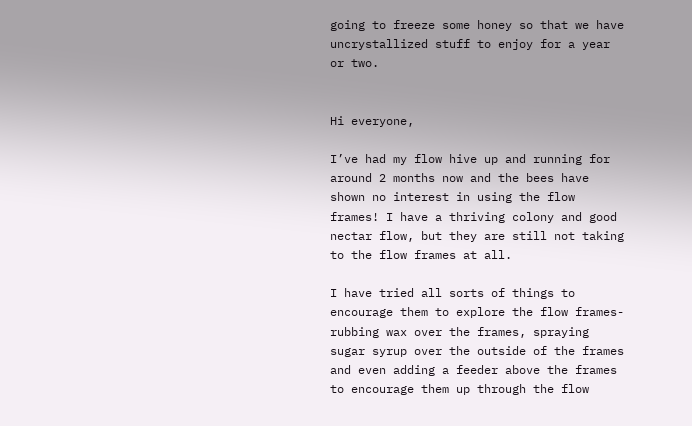going to freeze some honey so that we have uncrystallized stuff to enjoy for a year or two.


Hi everyone,

I’ve had my flow hive up and running for around 2 months now and the bees have shown no interest in using the flow frames! I have a thriving colony and good nectar flow, but they are still not taking to the flow frames at all.

I have tried all sorts of things to encourage them to explore the flow frames- rubbing wax over the frames, spraying sugar syrup over the outside of the frames and even adding a feeder above the frames to encourage them up through the flow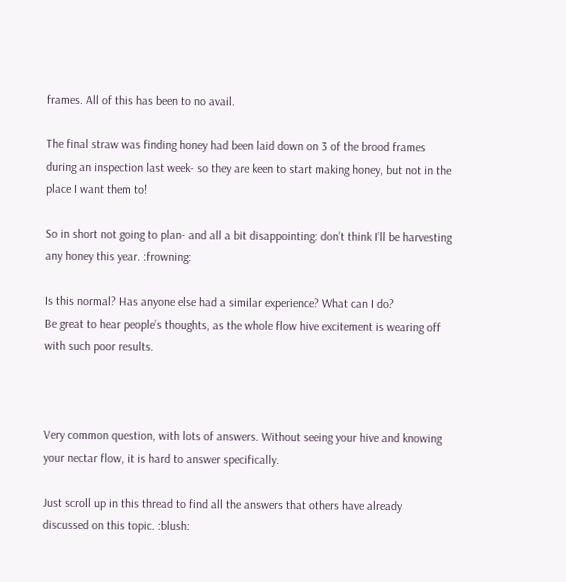frames. All of this has been to no avail.

The final straw was finding honey had been laid down on 3 of the brood frames during an inspection last week- so they are keen to start making honey, but not in the place I want them to!

So in short not going to plan- and all a bit disappointing: don’t think I’ll be harvesting any honey this year. :frowning:

Is this normal? Has anyone else had a similar experience? What can I do?
Be great to hear people’s thoughts, as the whole flow hive excitement is wearing off with such poor results.



Very common question, with lots of answers. Without seeing your hive and knowing your nectar flow, it is hard to answer specifically.

Just scroll up in this thread to find all the answers that others have already discussed on this topic. :blush: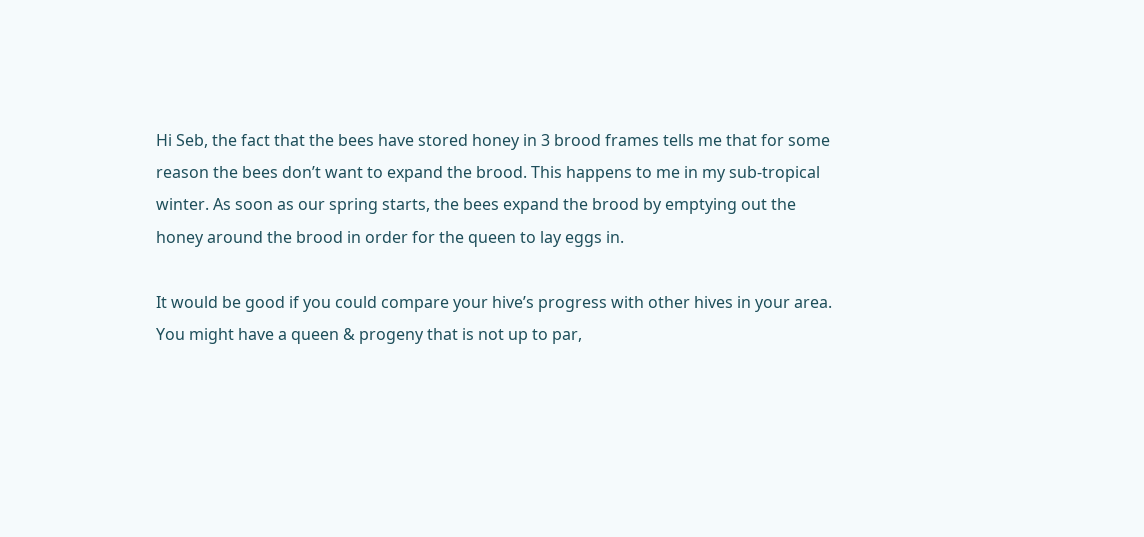Hi Seb, the fact that the bees have stored honey in 3 brood frames tells me that for some reason the bees don’t want to expand the brood. This happens to me in my sub-tropical winter. As soon as our spring starts, the bees expand the brood by emptying out the honey around the brood in order for the queen to lay eggs in.

It would be good if you could compare your hive’s progress with other hives in your area. You might have a queen & progeny that is not up to par,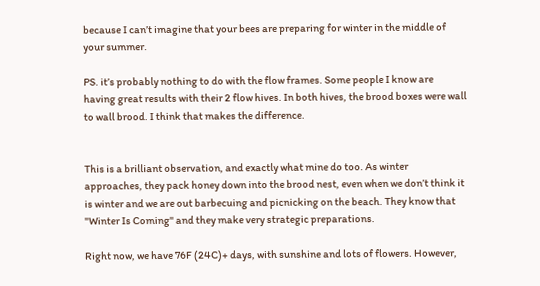because I can’t imagine that your bees are preparing for winter in the middle of your summer.

PS. it’s probably nothing to do with the flow frames. Some people I know are having great results with their 2 flow hives. In both hives, the brood boxes were wall to wall brood. I think that makes the difference.


This is a brilliant observation, and exactly what mine do too. As winter approaches, they pack honey down into the brood nest, even when we don’t think it is winter and we are out barbecuing and picnicking on the beach. They know that "Winter Is Coming" and they make very strategic preparations.

Right now, we have 76F (24C)+ days, with sunshine and lots of flowers. However,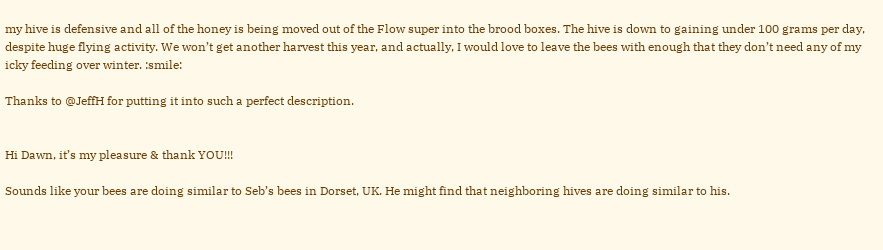my hive is defensive and all of the honey is being moved out of the Flow super into the brood boxes. The hive is down to gaining under 100 grams per day, despite huge flying activity. We won’t get another harvest this year, and actually, I would love to leave the bees with enough that they don’t need any of my icky feeding over winter. :smile:

Thanks to @JeffH for putting it into such a perfect description.


Hi Dawn, it’s my pleasure & thank YOU!!!

Sounds like your bees are doing similar to Seb’s bees in Dorset, UK. He might find that neighboring hives are doing similar to his.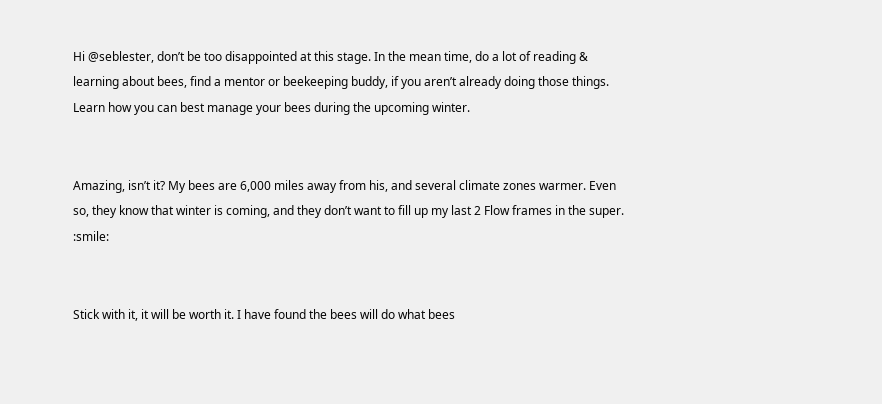Hi @seblester, don’t be too disappointed at this stage. In the mean time, do a lot of reading & learning about bees, find a mentor or beekeeping buddy, if you aren’t already doing those things. Learn how you can best manage your bees during the upcoming winter.


Amazing, isn’t it? My bees are 6,000 miles away from his, and several climate zones warmer. Even so, they know that winter is coming, and they don’t want to fill up my last 2 Flow frames in the super. :smile:


Stick with it, it will be worth it. I have found the bees will do what bees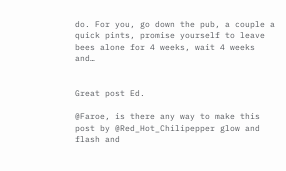do. For you, go down the pub, a couple a quick pints, promise yourself to leave bees alone for 4 weeks, wait 4 weeks and…


Great post Ed.

@Faroe, is there any way to make this post by @Red_Hot_Chilipepper glow and flash and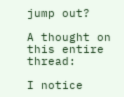jump out?

A thought on this entire thread:

I notice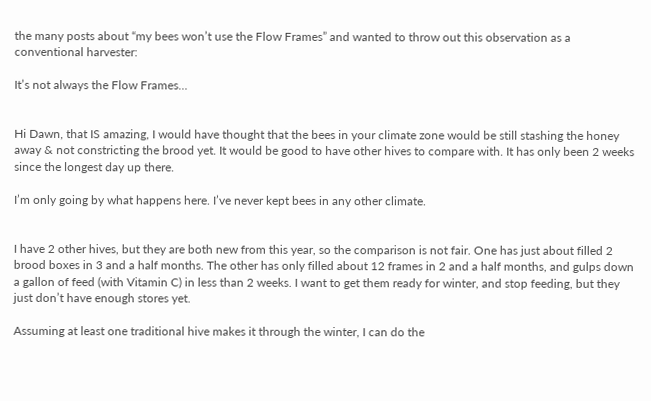the many posts about “my bees won’t use the Flow Frames” and wanted to throw out this observation as a conventional harvester:

It’s not always the Flow Frames…


Hi Dawn, that IS amazing, I would have thought that the bees in your climate zone would be still stashing the honey away & not constricting the brood yet. It would be good to have other hives to compare with. It has only been 2 weeks since the longest day up there.

I’m only going by what happens here. I’ve never kept bees in any other climate.


I have 2 other hives, but they are both new from this year, so the comparison is not fair. One has just about filled 2 brood boxes in 3 and a half months. The other has only filled about 12 frames in 2 and a half months, and gulps down a gallon of feed (with Vitamin C) in less than 2 weeks. I want to get them ready for winter, and stop feeding, but they just don’t have enough stores yet.

Assuming at least one traditional hive makes it through the winter, I can do the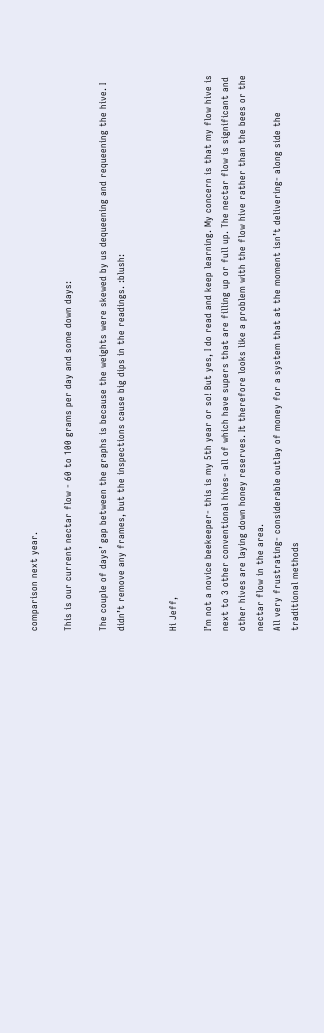comparison next year.

This is our current nectar flow - 60 to 100 grams per day and some down days:

The couple of days’ gap between the graphs is because the weights were skewed by us dequeening and requeening the hive. I didn’t remove any frames, but the inspections cause big dips in the readings. :blush:


Hi Jeff,

I’m not a novice beekeeper- this is my 5th year or so! But yes, I do read and keep learning. My concern is that my flow hive is next to 3 other conventional hives- all of which have supers that are filling up or full up. The nectar flow is significant and other hives are laying down honey reserves. It therefore looks like a problem with the flow hive rather than the bees or the nectar flow in the area.
All very frustrating- considerable outlay of money for a system that at the moment isn’t delivering- along side the traditional methods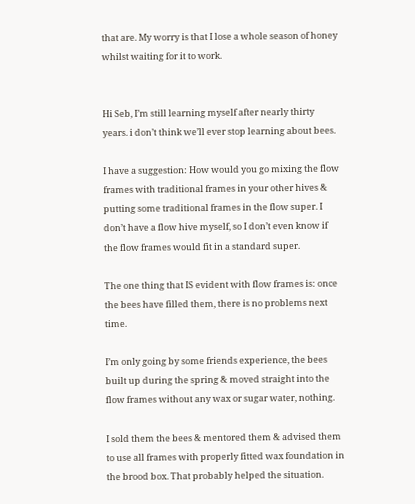that are. My worry is that I lose a whole season of honey whilst waiting for it to work.


Hi Seb, I’m still learning myself after nearly thirty years. i don’t think we’ll ever stop learning about bees.

I have a suggestion: How would you go mixing the flow frames with traditional frames in your other hives & putting some traditional frames in the flow super. I don’t have a flow hive myself, so I don’t even know if the flow frames would fit in a standard super.

The one thing that IS evident with flow frames is: once the bees have filled them, there is no problems next time.

I’m only going by some friends experience, the bees built up during the spring & moved straight into the flow frames without any wax or sugar water, nothing.

I sold them the bees & mentored them & advised them to use all frames with properly fitted wax foundation in the brood box. That probably helped the situation.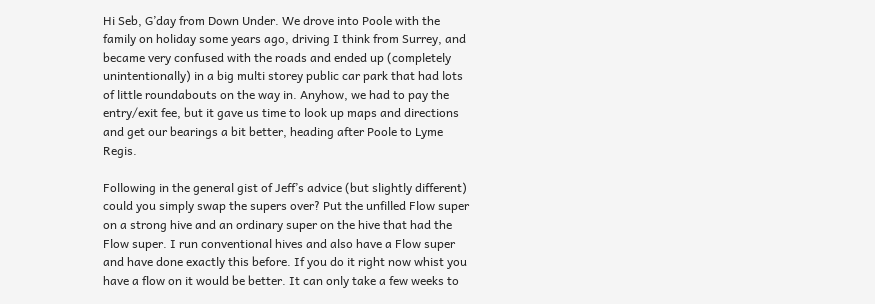Hi Seb, G’day from Down Under. We drove into Poole with the family on holiday some years ago, driving I think from Surrey, and became very confused with the roads and ended up (completely unintentionally) in a big multi storey public car park that had lots of little roundabouts on the way in. Anyhow, we had to pay the entry/exit fee, but it gave us time to look up maps and directions and get our bearings a bit better, heading after Poole to Lyme Regis.

Following in the general gist of Jeff’s advice (but slightly different) could you simply swap the supers over? Put the unfilled Flow super on a strong hive and an ordinary super on the hive that had the Flow super. I run conventional hives and also have a Flow super and have done exactly this before. If you do it right now whist you have a flow on it would be better. It can only take a few weeks to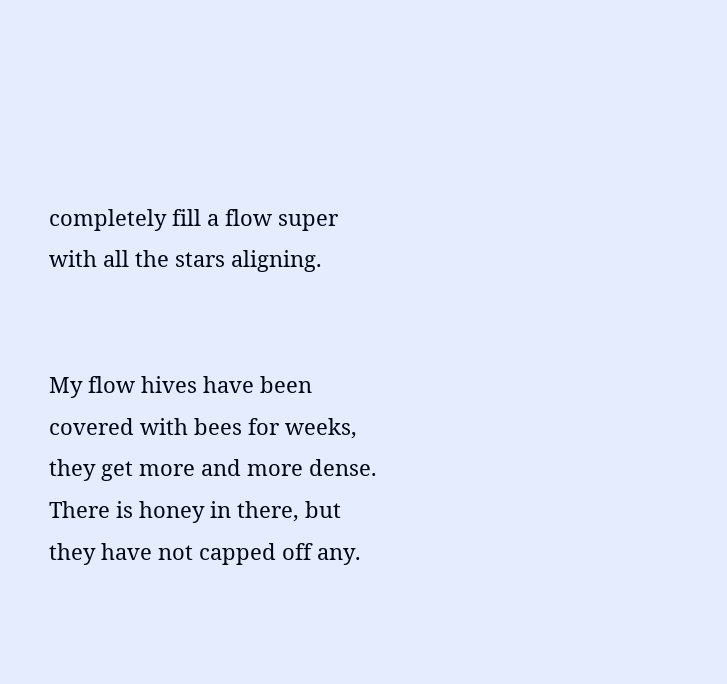completely fill a flow super with all the stars aligning.


My flow hives have been covered with bees for weeks, they get more and more dense. There is honey in there, but they have not capped off any.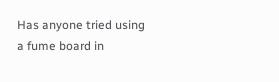Has anyone tried using a fume board in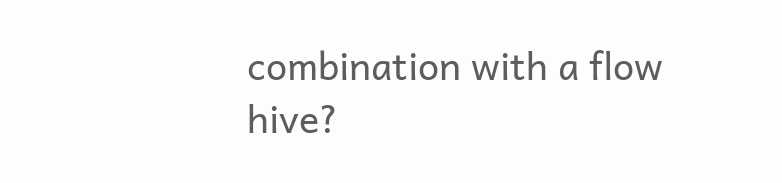combination with a flow hive?